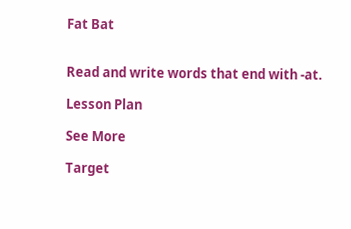Fat Bat


Read and write words that end with -at.

Lesson Plan

See More

Target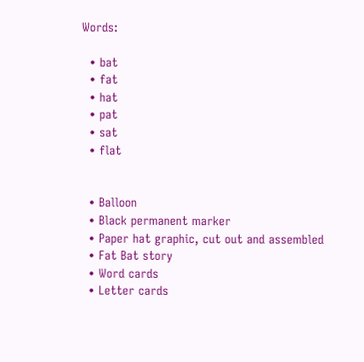Words:

  • bat
  • fat
  • hat
  • pat
  • sat
  • flat


  • Balloon
  • Black permanent marker
  • Paper hat graphic, cut out and assembled
  • Fat Bat story
  • Word cards
  • Letter cards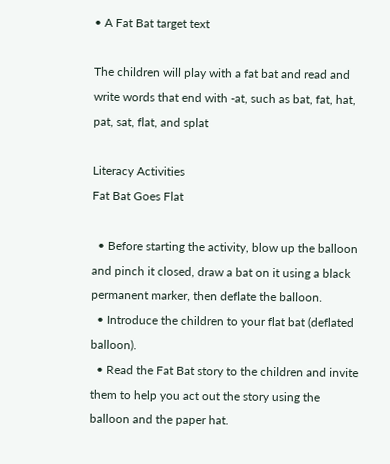• A Fat Bat target text

The children will play with a fat bat and read and write words that end with -at, such as bat, fat, hat, pat, sat, flat, and splat

Literacy Activities
Fat Bat Goes Flat

  • Before starting the activity, blow up the balloon and pinch it closed, draw a bat on it using a black permanent marker, then deflate the balloon.
  • Introduce the children to your flat bat (deflated balloon).
  • Read the Fat Bat story to the children and invite them to help you act out the story using the balloon and the paper hat.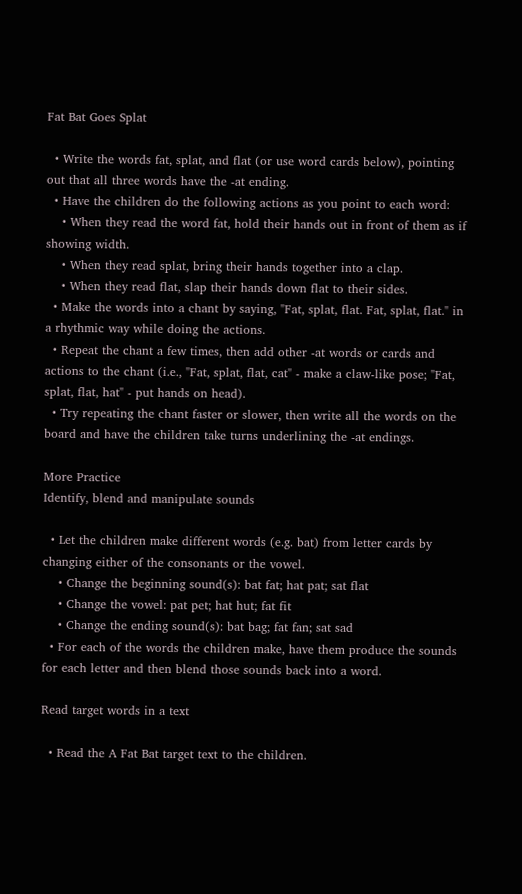Fat Bat Goes Splat

  • Write the words fat, splat, and flat (or use word cards below), pointing out that all three words have the -at ending.
  • Have the children do the following actions as you point to each word:
    • When they read the word fat, hold their hands out in front of them as if showing width.
    • When they read splat, bring their hands together into a clap.
    • When they read flat, slap their hands down flat to their sides.
  • Make the words into a chant by saying, "Fat, splat, flat. Fat, splat, flat." in a rhythmic way while doing the actions.
  • Repeat the chant a few times, then add other -at words or cards and actions to the chant (i.e., "Fat, splat, flat, cat" - make a claw-like pose; "Fat, splat, flat, hat" - put hands on head).
  • Try repeating the chant faster or slower, then write all the words on the board and have the children take turns underlining the -at endings.

More Practice
Identify, blend and manipulate sounds

  • Let the children make different words (e.g. bat) from letter cards by changing either of the consonants or the vowel.
    • Change the beginning sound(s): bat fat; hat pat; sat flat
    • Change the vowel: pat pet; hat hut; fat fit
    • Change the ending sound(s): bat bag; fat fan; sat sad
  • For each of the words the children make, have them produce the sounds for each letter and then blend those sounds back into a word.

Read target words in a text

  • Read the A Fat Bat target text to the children.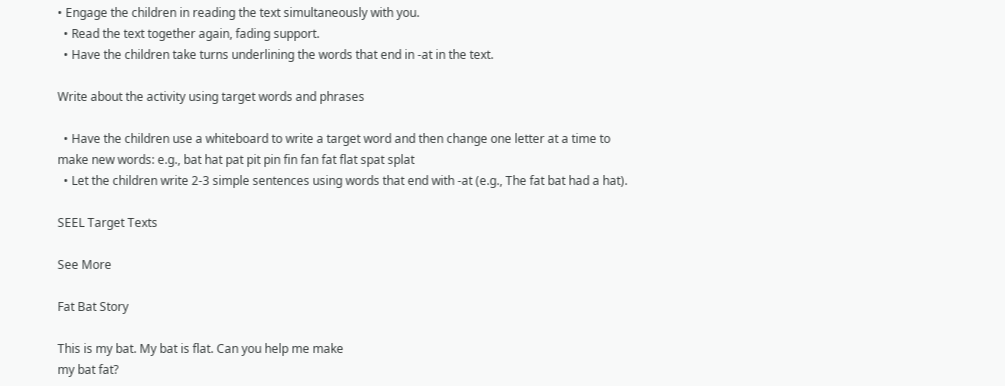• Engage the children in reading the text simultaneously with you.
  • Read the text together again, fading support.
  • Have the children take turns underlining the words that end in -at in the text.

Write about the activity using target words and phrases

  • Have the children use a whiteboard to write a target word and then change one letter at a time to make new words: e.g., bat hat pat pit pin fin fan fat flat spat splat
  • Let the children write 2-3 simple sentences using words that end with -at (e.g., The fat bat had a hat).

SEEL Target Texts

See More

Fat Bat Story

This is my bat. My bat is flat. Can you help me make
my bat fat?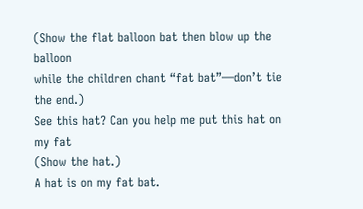(Show the flat balloon bat then blow up the balloon
while the children chant “fat bat”—don’t tie the end.)
See this hat? Can you help me put this hat on my fat
(Show the hat.)
A hat is on my fat bat.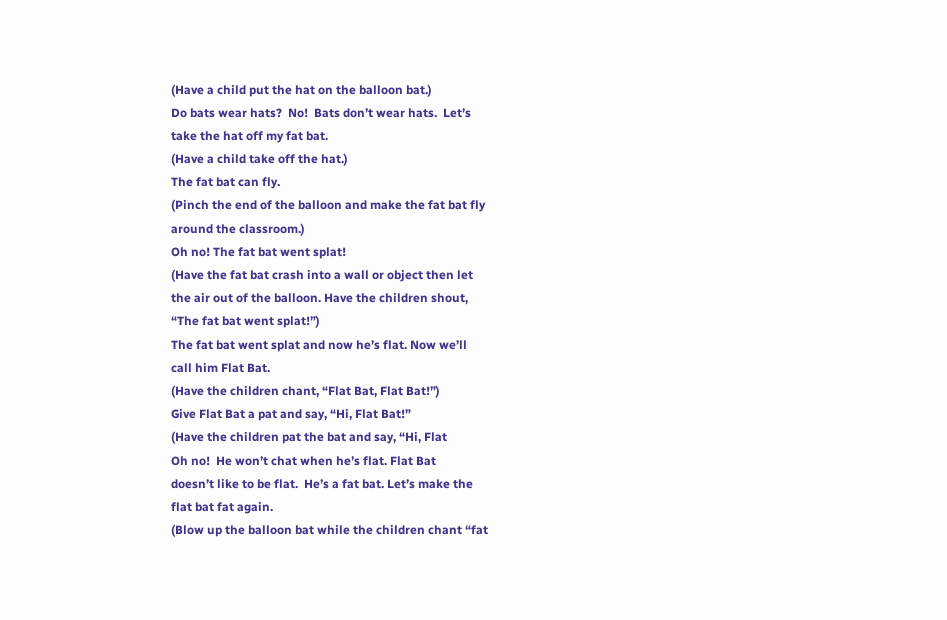(Have a child put the hat on the balloon bat.)
Do bats wear hats?  No!  Bats don’t wear hats.  Let’s
take the hat off my fat bat.
(Have a child take off the hat.)
The fat bat can fly.
(Pinch the end of the balloon and make the fat bat fly
around the classroom.)
Oh no! The fat bat went splat!
(Have the fat bat crash into a wall or object then let
the air out of the balloon. Have the children shout,
“The fat bat went splat!”)
The fat bat went splat and now he’s flat. Now we’ll
call him Flat Bat.
(Have the children chant, “Flat Bat, Flat Bat!”)
Give Flat Bat a pat and say, “Hi, Flat Bat!”
(Have the children pat the bat and say, “Hi, Flat
Oh no!  He won’t chat when he’s flat. Flat Bat
doesn’t like to be flat.  He’s a fat bat. Let’s make the
flat bat fat again.
(Blow up the balloon bat while the children chant “fat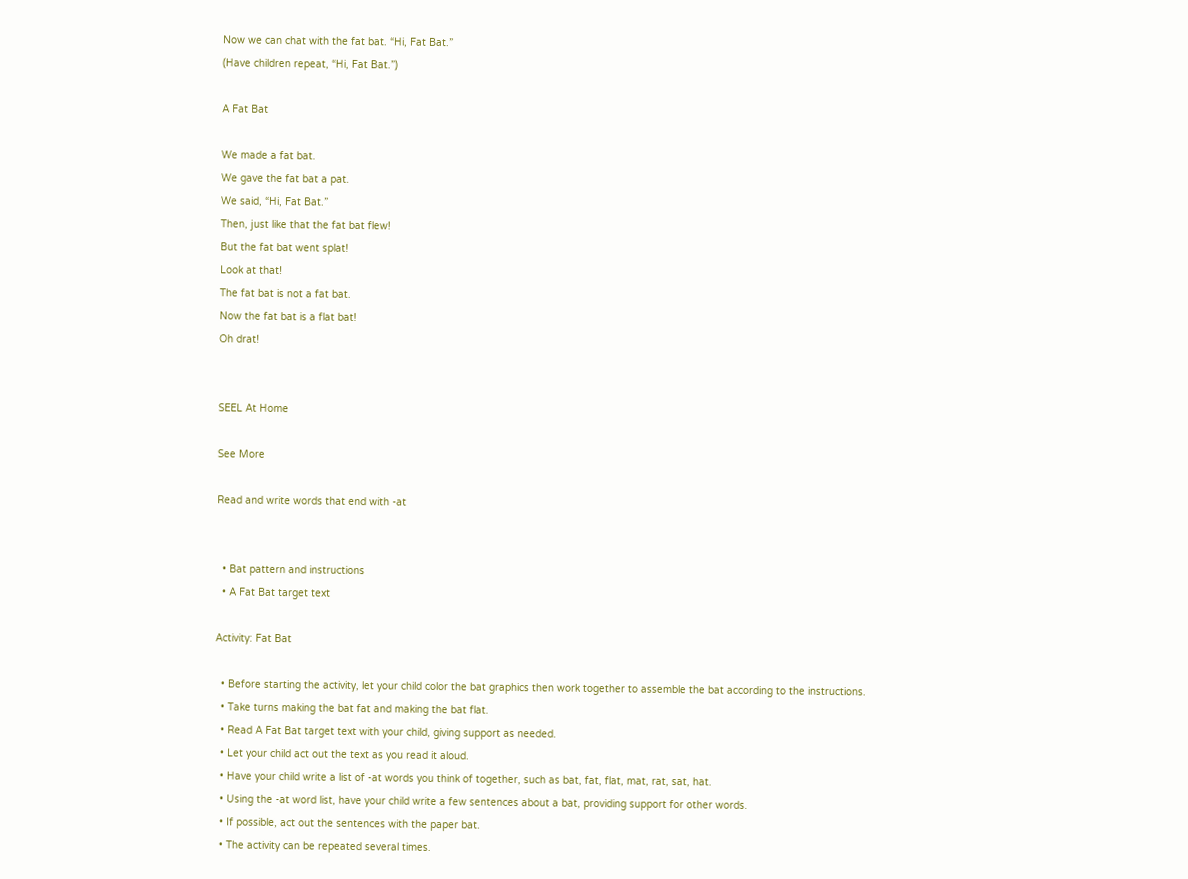Now we can chat with the fat bat. “Hi, Fat Bat.”
(Have children repeat, “Hi, Fat Bat.”)

A Fat Bat

We made a fat bat.
We gave the fat bat a pat.
We said, “Hi, Fat Bat.”
Then, just like that the fat bat flew!
But the fat bat went splat!
Look at that!
The fat bat is not a fat bat.
Now the fat bat is a flat bat!
Oh drat!


SEEL At Home

See More

Read and write words that end with -at


  • Bat pattern and instructions
  • A Fat Bat target text

Activity: Fat Bat

  • Before starting the activity, let your child color the bat graphics then work together to assemble the bat according to the instructions.
  • Take turns making the bat fat and making the bat flat.
  • Read A Fat Bat target text with your child, giving support as needed.
  • Let your child act out the text as you read it aloud.
  • Have your child write a list of -at words you think of together, such as bat, fat, flat, mat, rat, sat, hat.
  • Using the -at word list, have your child write a few sentences about a bat, providing support for other words.
  • If possible, act out the sentences with the paper bat.
  • The activity can be repeated several times.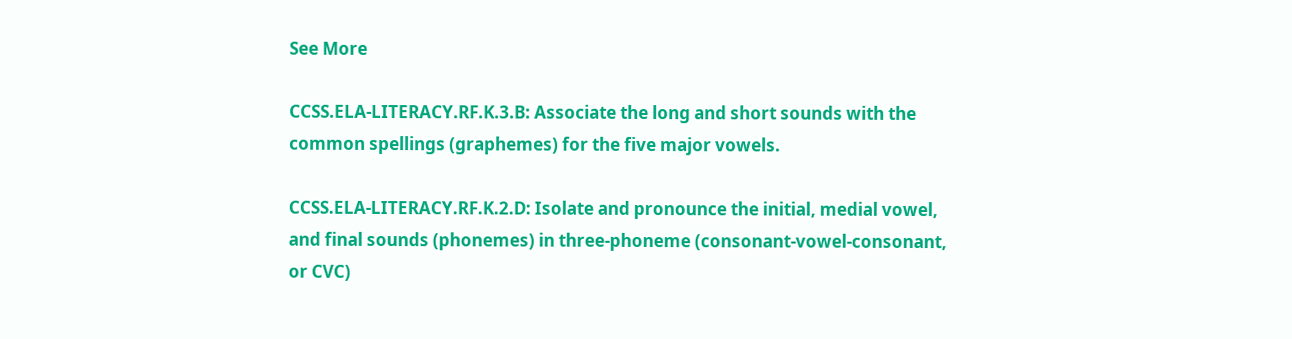See More

CCSS.ELA-LITERACY.RF.K.3.B: Associate the long and short sounds with the common spellings (graphemes) for the five major vowels.

CCSS.ELA-LITERACY.RF.K.2.D: Isolate and pronounce the initial, medial vowel, and final sounds (phonemes) in three-phoneme (consonant-vowel-consonant, or CVC)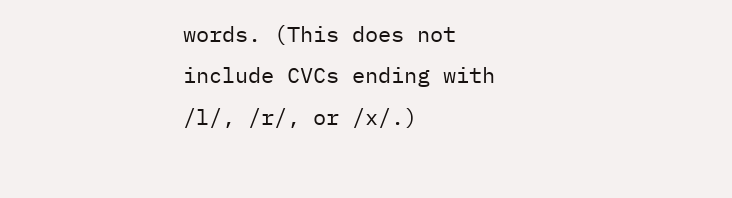words. (This does not include CVCs ending with /l/, /r/, or /x/.)